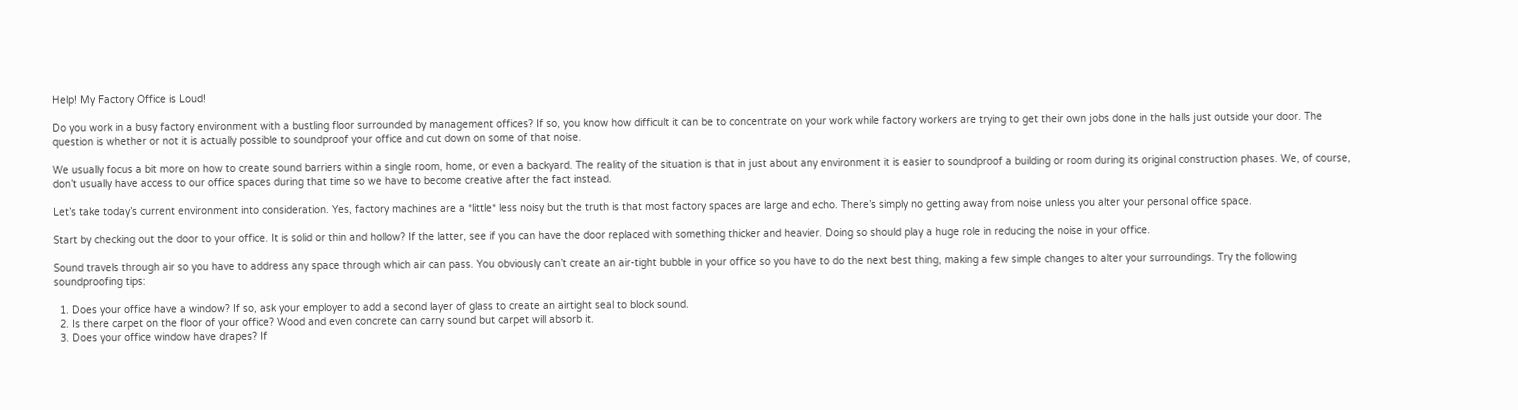Help! My Factory Office is Loud!

Do you work in a busy factory environment with a bustling floor surrounded by management offices? If so, you know how difficult it can be to concentrate on your work while factory workers are trying to get their own jobs done in the halls just outside your door. The question is whether or not it is actually possible to soundproof your office and cut down on some of that noise.

We usually focus a bit more on how to create sound barriers within a single room, home, or even a backyard. The reality of the situation is that in just about any environment it is easier to soundproof a building or room during its original construction phases. We, of course, don’t usually have access to our office spaces during that time so we have to become creative after the fact instead.

Let’s take today’s current environment into consideration. Yes, factory machines are a *little* less noisy but the truth is that most factory spaces are large and echo. There’s simply no getting away from noise unless you alter your personal office space.

Start by checking out the door to your office. It is solid or thin and hollow? If the latter, see if you can have the door replaced with something thicker and heavier. Doing so should play a huge role in reducing the noise in your office.

Sound travels through air so you have to address any space through which air can pass. You obviously can’t create an air-tight bubble in your office so you have to do the next best thing, making a few simple changes to alter your surroundings. Try the following soundproofing tips:

  1. Does your office have a window? If so, ask your employer to add a second layer of glass to create an airtight seal to block sound.
  2. Is there carpet on the floor of your office? Wood and even concrete can carry sound but carpet will absorb it.
  3. Does your office window have drapes? If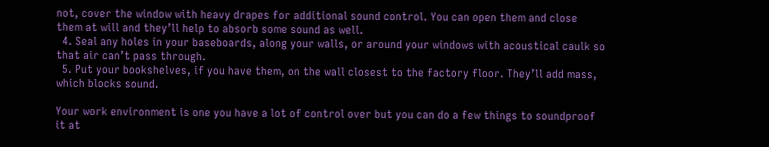not, cover the window with heavy drapes for additional sound control. You can open them and close them at will and they’ll help to absorb some sound as well.
  4. Seal any holes in your baseboards, along your walls, or around your windows with acoustical caulk so that air can’t pass through.
  5. Put your bookshelves, if you have them, on the wall closest to the factory floor. They’ll add mass, which blocks sound.

Your work environment is one you have a lot of control over but you can do a few things to soundproof it at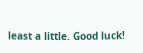least a little. Good luck!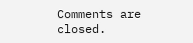Comments are closed.